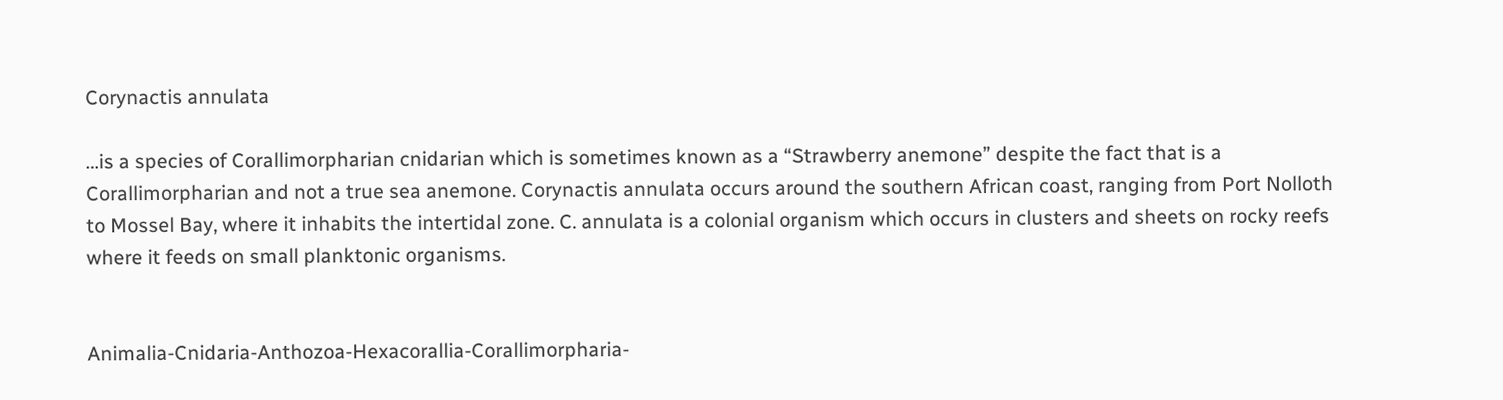Corynactis annulata

…is a species of Corallimorpharian cnidarian which is sometimes known as a “Strawberry anemone” despite the fact that is a Corallimorpharian and not a true sea anemone. Corynactis annulata occurs around the southern African coast, ranging from Port Nolloth to Mossel Bay, where it inhabits the intertidal zone. C. annulata is a colonial organism which occurs in clusters and sheets on rocky reefs where it feeds on small planktonic organisms.


Animalia-Cnidaria-Anthozoa-Hexacorallia-Corallimorpharia-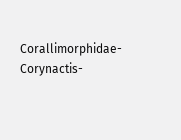Corallimorphidae-Corynactis-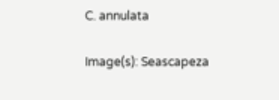C. annulata

Image(s): Seascapeza